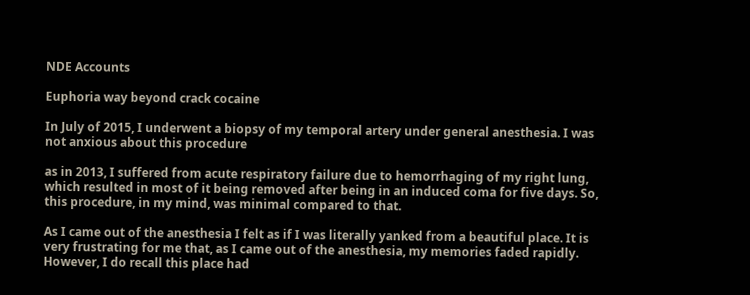NDE Accounts

Euphoria way beyond crack cocaine

In July of 2015, I underwent a biopsy of my temporal artery under general anesthesia. I was not anxious about this procedure

as in 2013, I suffered from acute respiratory failure due to hemorrhaging of my right lung, which resulted in most of it being removed after being in an induced coma for five days. So, this procedure, in my mind, was minimal compared to that.

As I came out of the anesthesia I felt as if I was literally yanked from a beautiful place. It is very frustrating for me that, as I came out of the anesthesia, my memories faded rapidly.  However, I do recall this place had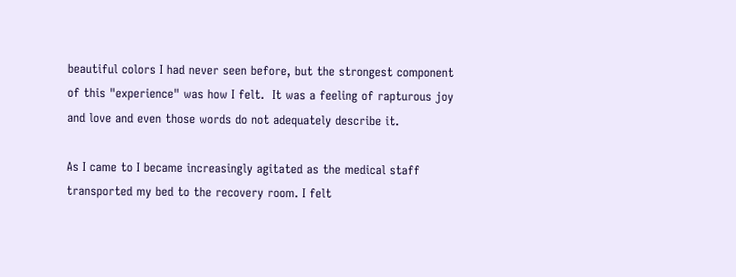beautiful colors I had never seen before, but the strongest component of this "experience" was how I felt.  It was a feeling of rapturous joy and love and even those words do not adequately describe it.

As I came to I became increasingly agitated as the medical staff transported my bed to the recovery room. I felt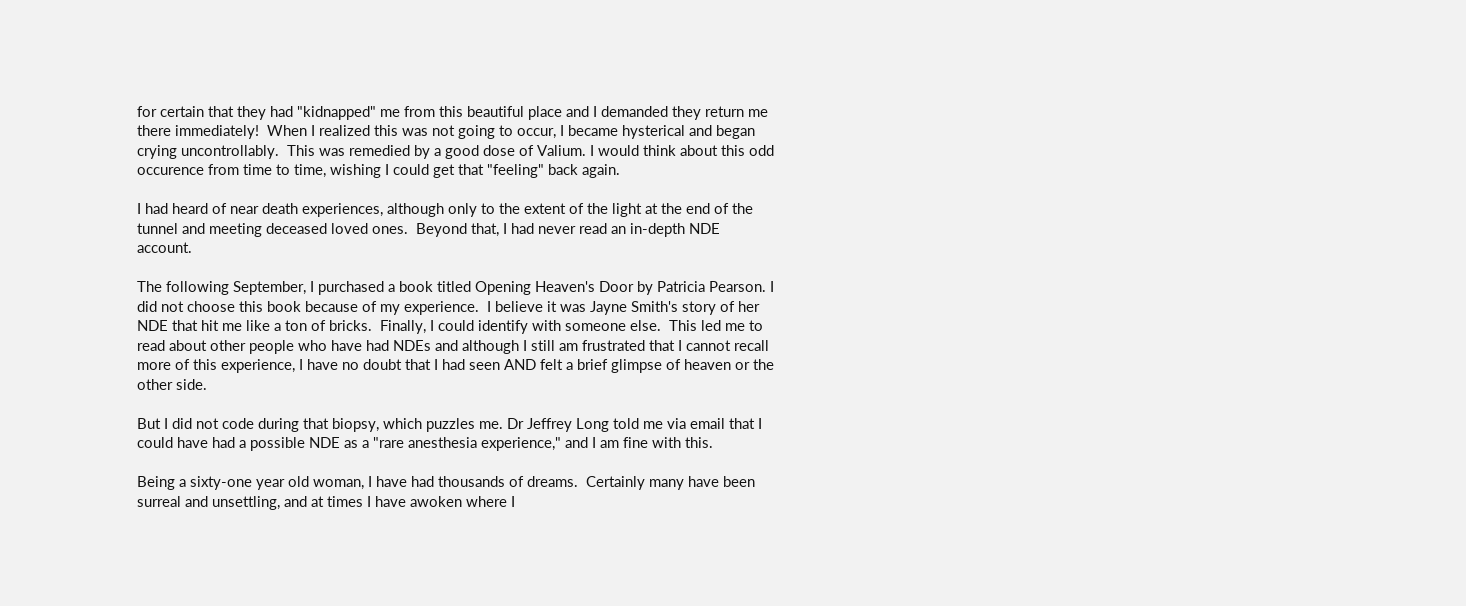for certain that they had "kidnapped" me from this beautiful place and I demanded they return me there immediately!  When I realized this was not going to occur, I became hysterical and began crying uncontrollably.  This was remedied by a good dose of Valium. I would think about this odd occurence from time to time, wishing I could get that "feeling" back again.

I had heard of near death experiences, although only to the extent of the light at the end of the tunnel and meeting deceased loved ones.  Beyond that, I had never read an in-depth NDE account.

The following September, I purchased a book titled Opening Heaven's Door by Patricia Pearson. I did not choose this book because of my experience.  I believe it was Jayne Smith's story of her NDE that hit me like a ton of bricks.  Finally, I could identify with someone else.  This led me to read about other people who have had NDEs and although I still am frustrated that I cannot recall more of this experience, I have no doubt that I had seen AND felt a brief glimpse of heaven or the other side.

But I did not code during that biopsy, which puzzles me. Dr Jeffrey Long told me via email that I could have had a possible NDE as a "rare anesthesia experience," and I am fine with this.

Being a sixty-one year old woman, I have had thousands of dreams.  Certainly many have been surreal and unsettling, and at times I have awoken where I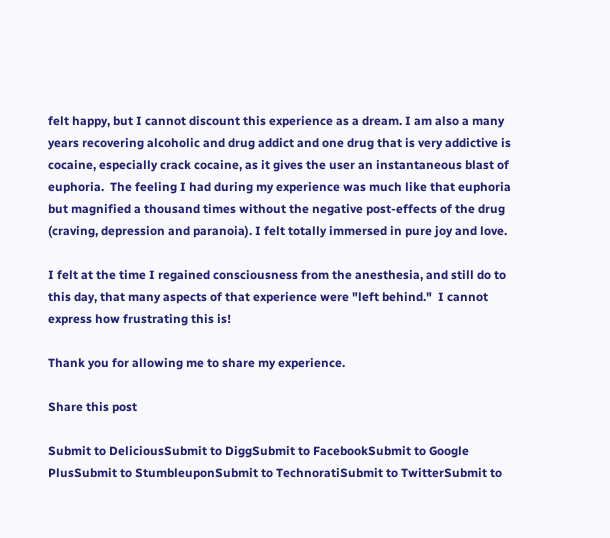felt happy, but I cannot discount this experience as a dream. I am also a many years recovering alcoholic and drug addict and one drug that is very addictive is cocaine, especially crack cocaine, as it gives the user an instantaneous blast of euphoria.  The feeling I had during my experience was much like that euphoria but magnified a thousand times without the negative post-effects of the drug (craving, depression and paranoia). I felt totally immersed in pure joy and love.

I felt at the time I regained consciousness from the anesthesia, and still do to this day, that many aspects of that experience were "left behind."  I cannot express how frustrating this is!

Thank you for allowing me to share my experience.

Share this post

Submit to DeliciousSubmit to DiggSubmit to FacebookSubmit to Google PlusSubmit to StumbleuponSubmit to TechnoratiSubmit to TwitterSubmit to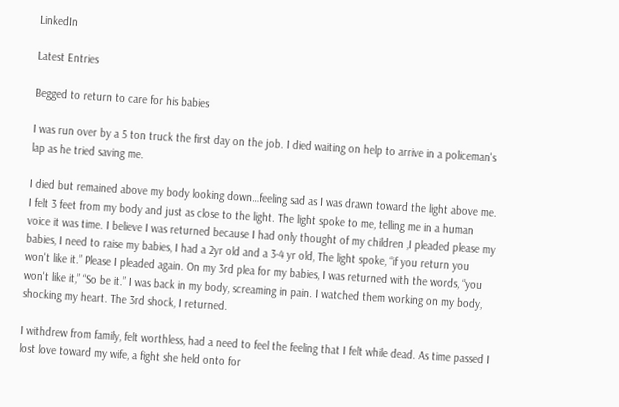LinkedIn

Latest Entries

Begged to return to care for his babies

I was run over by a 5 ton truck the first day on the job. I died waiting on help to arrive in a policeman's lap as he tried saving me.

I died but remained above my body looking down…feeling sad as I was drawn toward the light above me. I felt 3 feet from my body and just as close to the light. The light spoke to me, telling me in a human voice it was time. I believe I was returned because I had only thought of my children ,I pleaded please my babies, I need to raise my babies, I had a 2yr old and a 3-4 yr old, The light spoke, “if you return you won't like it.” Please I pleaded again. On my 3rd plea for my babies, I was returned with the words, “you won't like it,” “So be it.” I was back in my body, screaming in pain. I watched them working on my body, shocking my heart. The 3rd shock, I returned.

I withdrew from family, felt worthless, had a need to feel the feeling that I felt while dead. As time passed I lost love toward my wife, a fight she held onto for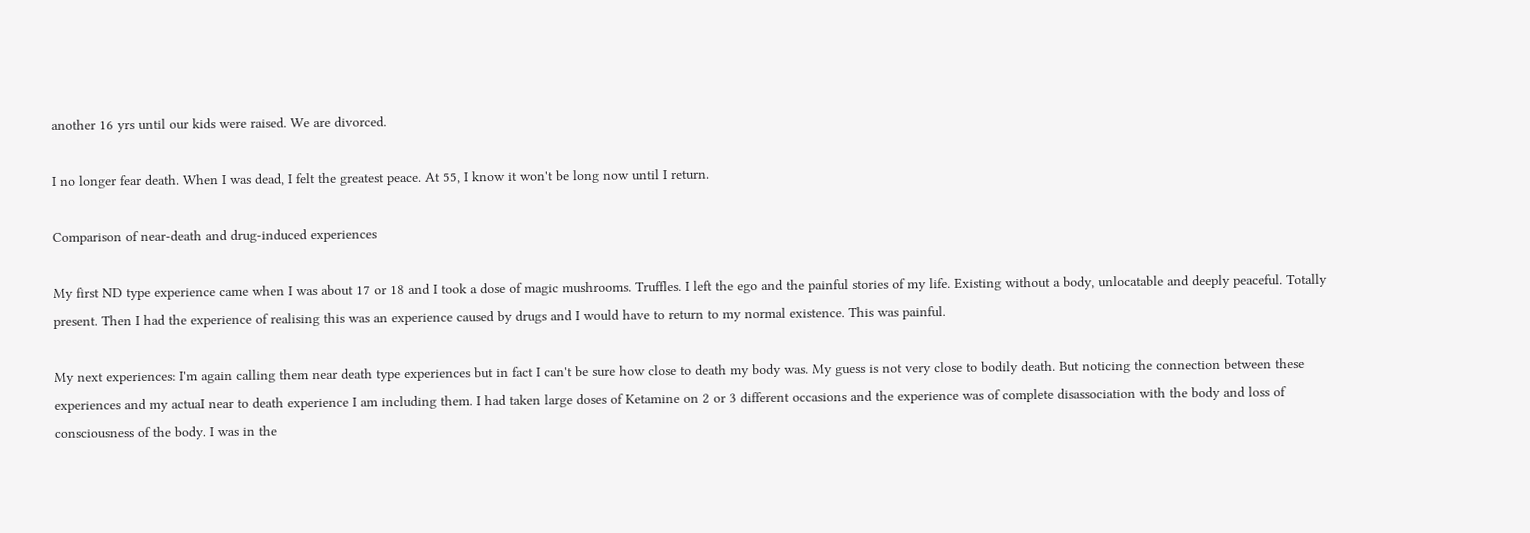another 16 yrs until our kids were raised. We are divorced.

I no longer fear death. When I was dead, I felt the greatest peace. At 55, I know it won't be long now until I return.

Comparison of near-death and drug-induced experiences

My first ND type experience came when I was about 17 or 18 and I took a dose of magic mushrooms. Truffles. I left the ego and the painful stories of my life. Existing without a body, unlocatable and deeply peaceful. Totally present. Then I had the experience of realising this was an experience caused by drugs and I would have to return to my normal existence. This was painful.

My next experiences: I'm again calling them near death type experiences but in fact I can't be sure how close to death my body was. My guess is not very close to bodily death. But noticing the connection between these experiences and my actuaI near to death experience I am including them. I had taken large doses of Ketamine on 2 or 3 different occasions and the experience was of complete disassociation with the body and loss of consciousness of the body. I was in the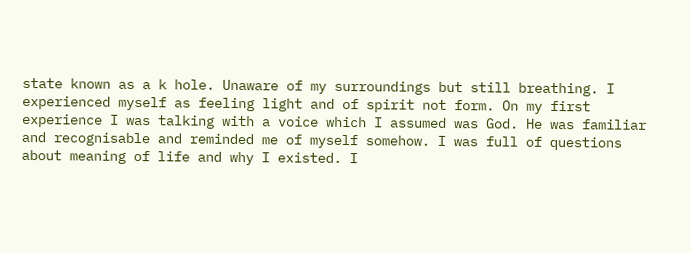state known as a k hole. Unaware of my surroundings but still breathing. I experienced myself as feeling light and of spirit not form. On my first experience I was talking with a voice which I assumed was God. He was familiar and recognisable and reminded me of myself somehow. I was full of questions about meaning of life and why I existed. I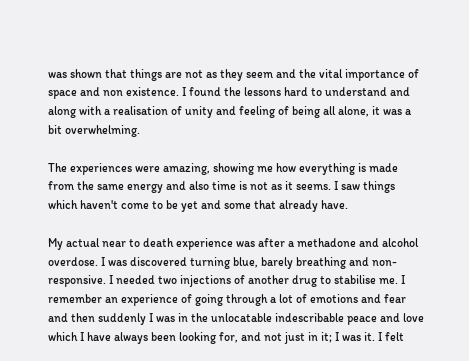was shown that things are not as they seem and the vital importance of space and non existence. I found the lessons hard to understand and along with a realisation of unity and feeling of being all alone, it was a bit overwhelming.

The experiences were amazing, showing me how everything is made from the same energy and also time is not as it seems. I saw things which haven't come to be yet and some that already have.

My actual near to death experience was after a methadone and alcohol overdose. I was discovered turning blue, barely breathing and non-responsive. I needed two injections of another drug to stabilise me. I remember an experience of going through a lot of emotions and fear and then suddenly I was in the unlocatable indescribable peace and love which I have always been looking for, and not just in it; I was it. I felt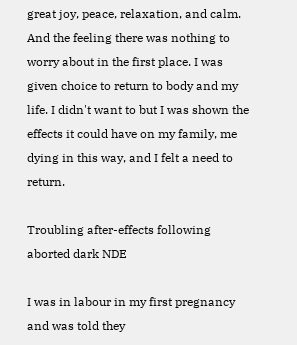great joy, peace, relaxation, and calm. And the feeling there was nothing to worry about in the first place. I was given choice to return to body and my life. I didn't want to but I was shown the effects it could have on my family, me dying in this way, and I felt a need to return.

Troubling after-effects following aborted dark NDE

I was in labour in my first pregnancy and was told they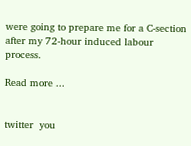were going to prepare me for a C-section after my 72-hour induced labour process.

Read more ...


twitter  you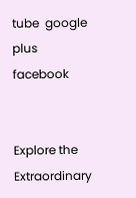tube  google plus  facebook


Explore the Extraordinary